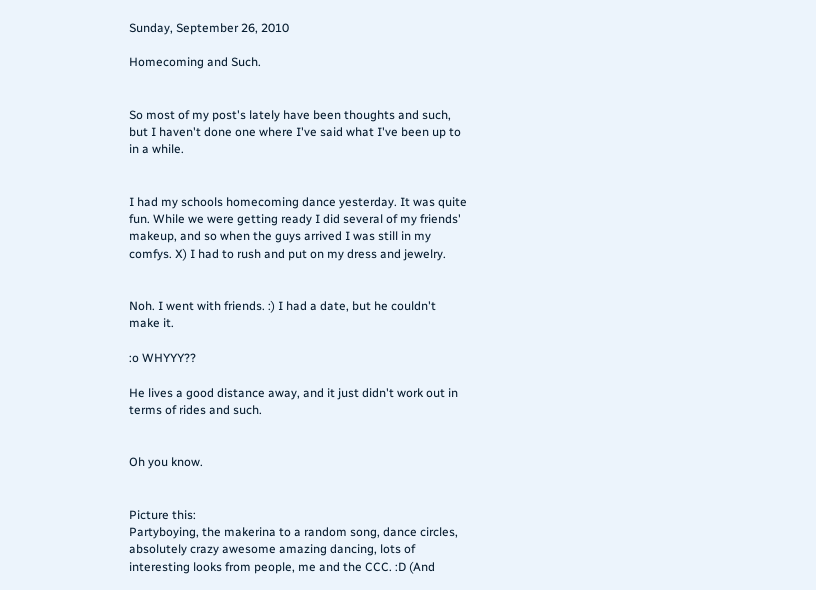Sunday, September 26, 2010

Homecoming and Such.


So most of my post's lately have been thoughts and such, but I haven't done one where I've said what I've been up to in a while.


I had my schools homecoming dance yesterday. It was quite fun. While we were getting ready I did several of my friends' makeup, and so when the guys arrived I was still in my comfys. X) I had to rush and put on my dress and jewelry.


Noh. I went with friends. :) I had a date, but he couldn't make it.

:o WHYYY??

He lives a good distance away, and it just didn't work out in terms of rides and such.


Oh you know.


Picture this:
Partyboying, the makerina to a random song, dance circles, absolutely crazy awesome amazing dancing, lots of interesting looks from people, me and the CCC. :D (And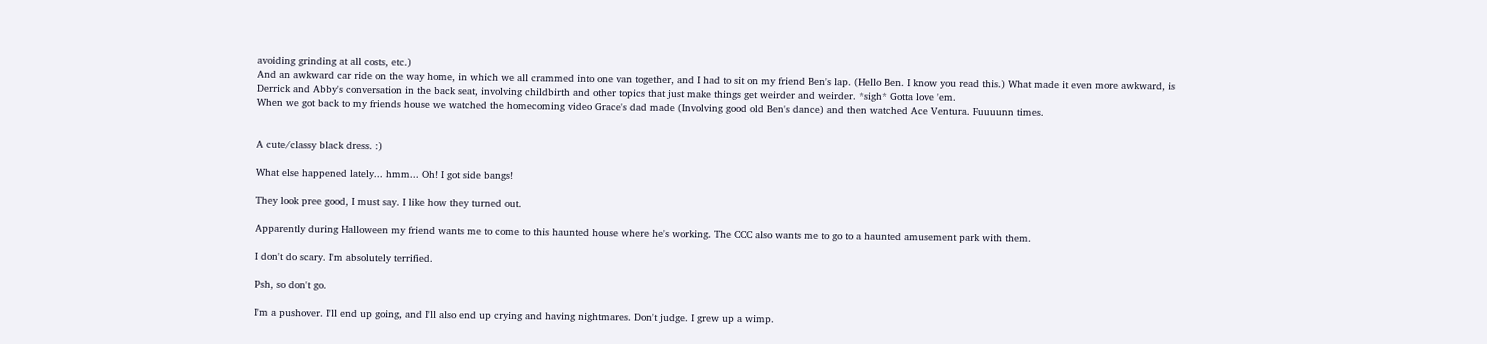avoiding grinding at all costs, etc.)
And an awkward car ride on the way home, in which we all crammed into one van together, and I had to sit on my friend Ben's lap. (Hello Ben. I know you read this.) What made it even more awkward, is Derrick and Abby's conversation in the back seat, involving childbirth and other topics that just make things get weirder and weirder. *sigh* Gotta love 'em.
When we got back to my friends house we watched the homecoming video Grace's dad made (Involving good old Ben's dance) and then watched Ace Ventura. Fuuuunn times.


A cute/classy black dress. :)

What else happened lately... hmm... Oh! I got side bangs!

They look pree good, I must say. I like how they turned out.

Apparently during Halloween my friend wants me to come to this haunted house where he's working. The CCC also wants me to go to a haunted amusement park with them.

I don't do scary. I'm absolutely terrified.

Psh, so don't go.

I'm a pushover. I'll end up going, and I'll also end up crying and having nightmares. Don't judge. I grew up a wimp.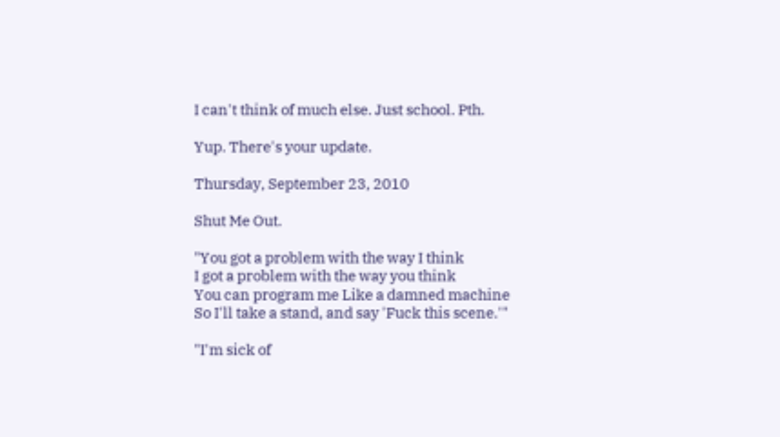I can't think of much else. Just school. Pth.

Yup. There's your update.

Thursday, September 23, 2010

Shut Me Out.

"You got a problem with the way I think
I got a problem with the way you think
You can program me Like a damned machine
So I'll take a stand, and say 'Fuck this scene.'"

"I'm sick of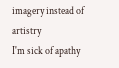imagery instead of artistry
I'm sick of apathy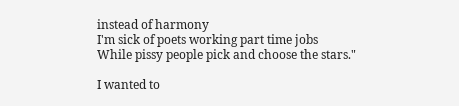instead of harmony
I'm sick of poets working part time jobs
While pissy people pick and choose the stars."

I wanted to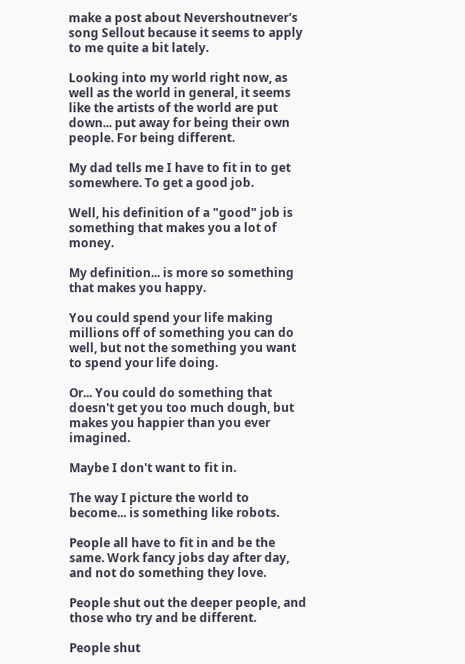make a post about Nevershoutnever's song Sellout because it seems to apply to me quite a bit lately.

Looking into my world right now, as well as the world in general, it seems like the artists of the world are put down... put away for being their own people. For being different.

My dad tells me I have to fit in to get somewhere. To get a good job.

Well, his definition of a "good" job is something that makes you a lot of money.

My definition... is more so something that makes you happy.

You could spend your life making millions off of something you can do well, but not the something you want to spend your life doing.

Or... You could do something that doesn't get you too much dough, but makes you happier than you ever imagined.

Maybe I don't want to fit in.

The way I picture the world to become... is something like robots.

People all have to fit in and be the same. Work fancy jobs day after day, and not do something they love.

People shut out the deeper people, and those who try and be different.

People shut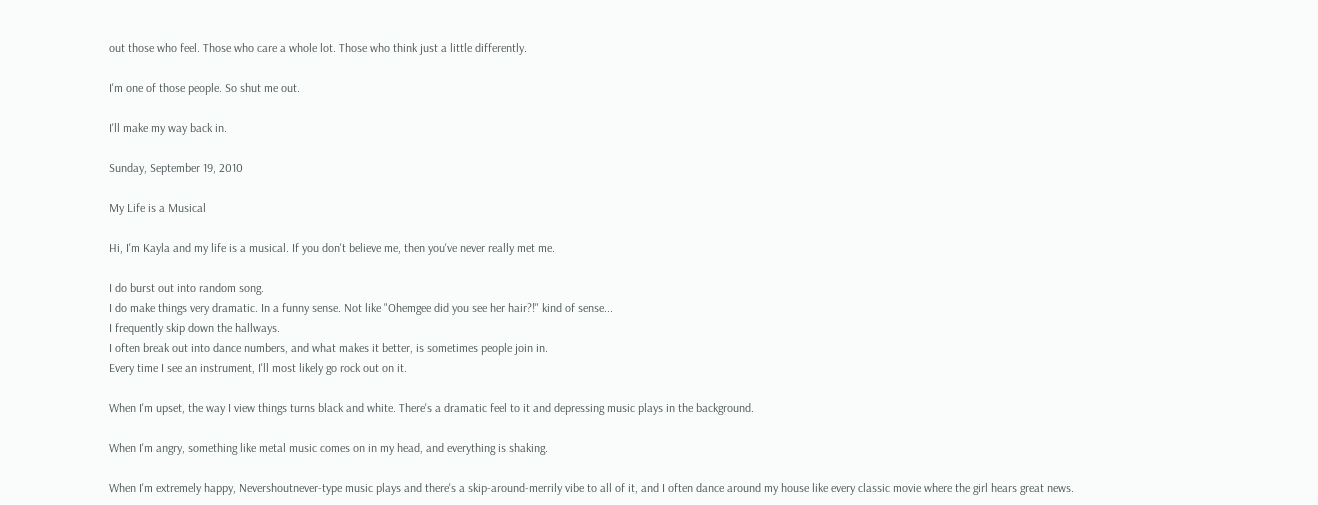out those who feel. Those who care a whole lot. Those who think just a little differently.

I'm one of those people. So shut me out.

I'll make my way back in.

Sunday, September 19, 2010

My Life is a Musical

Hi, I'm Kayla and my life is a musical. If you don't believe me, then you've never really met me.

I do burst out into random song.
I do make things very dramatic. In a funny sense. Not like "Ohemgee did you see her hair?!" kind of sense...
I frequently skip down the hallways.
I often break out into dance numbers, and what makes it better, is sometimes people join in.
Every time I see an instrument, I'll most likely go rock out on it.

When I'm upset, the way I view things turns black and white. There's a dramatic feel to it and depressing music plays in the background.

When I'm angry, something like metal music comes on in my head, and everything is shaking.

When I'm extremely happy, Nevershoutnever-type music plays and there's a skip-around-merrily vibe to all of it, and I often dance around my house like every classic movie where the girl hears great news.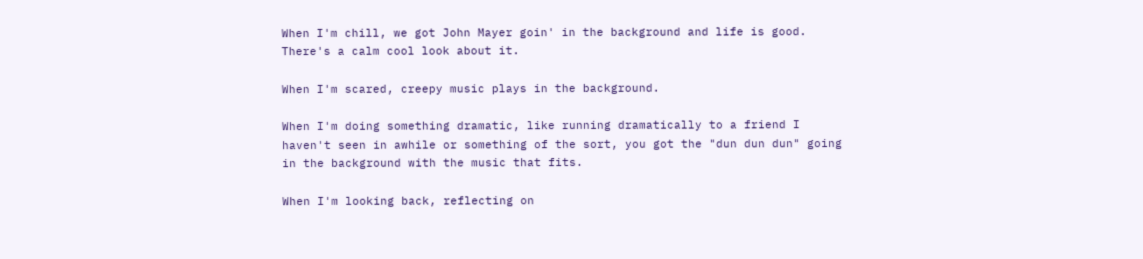When I'm chill, we got John Mayer goin' in the background and life is good. There's a calm cool look about it.

When I'm scared, creepy music plays in the background.

When I'm doing something dramatic, like running dramatically to a friend I haven't seen in awhile or something of the sort, you got the "dun dun dun" going in the background with the music that fits.

When I'm looking back, reflecting on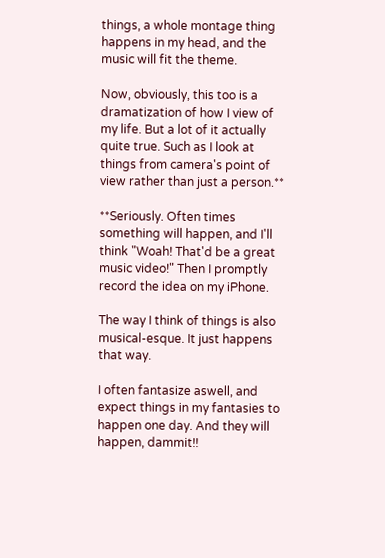things, a whole montage thing happens in my head, and the music will fit the theme.

Now, obviously, this too is a dramatization of how I view of my life. But a lot of it actually quite true. Such as I look at things from camera's point of view rather than just a person.**

**Seriously. Often times something will happen, and I'll think "Woah! That'd be a great music video!" Then I promptly record the idea on my iPhone.

The way I think of things is also musical-esque. It just happens that way.

I often fantasize aswell, and expect things in my fantasies to happen one day. And they will happen, dammit!!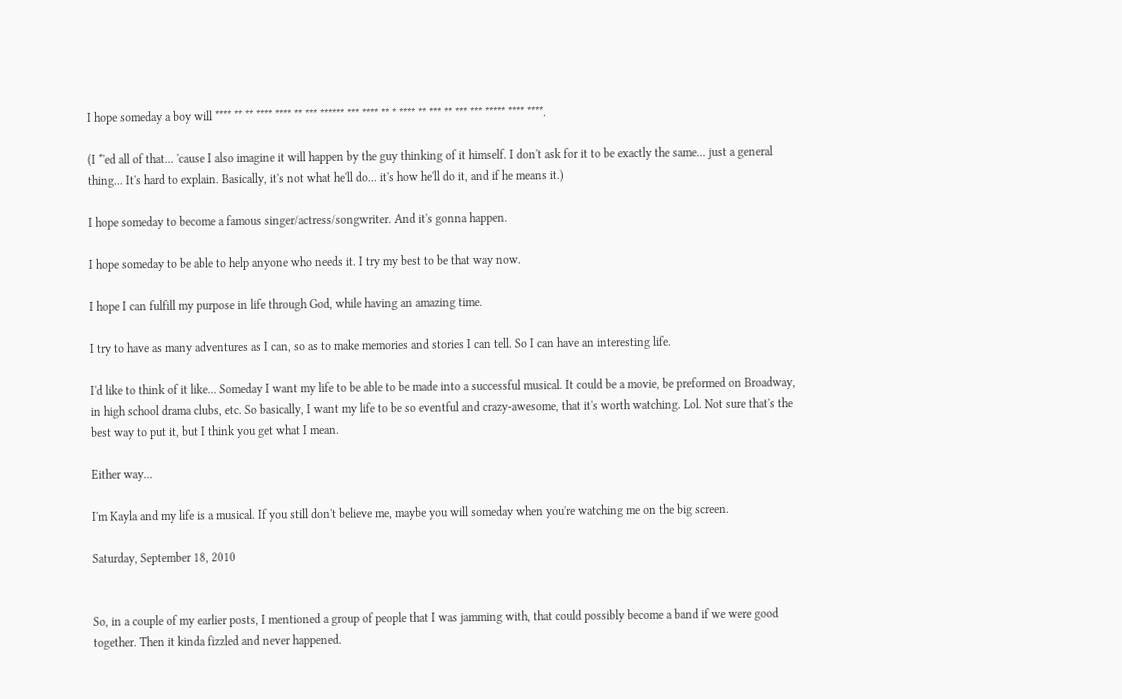I hope someday a boy will **** ** ** **** **** ** *** ****** *** **** ** * **** ** *** ** *** *** ***** **** ****.

(I *'ed all of that... 'cause I also imagine it will happen by the guy thinking of it himself. I don't ask for it to be exactly the same... just a general thing... It's hard to explain. Basically, it's not what he'll do... it's how he'll do it, and if he means it.)

I hope someday to become a famous singer/actress/songwriter. And it's gonna happen.

I hope someday to be able to help anyone who needs it. I try my best to be that way now.

I hope I can fulfill my purpose in life through God, while having an amazing time.

I try to have as many adventures as I can, so as to make memories and stories I can tell. So I can have an interesting life.

I'd like to think of it like... Someday I want my life to be able to be made into a successful musical. It could be a movie, be preformed on Broadway, in high school drama clubs, etc. So basically, I want my life to be so eventful and crazy-awesome, that it's worth watching. Lol. Not sure that's the best way to put it, but I think you get what I mean.

Either way...

I'm Kayla and my life is a musical. If you still don't believe me, maybe you will someday when you're watching me on the big screen.

Saturday, September 18, 2010


So, in a couple of my earlier posts, I mentioned a group of people that I was jamming with, that could possibly become a band if we were good together. Then it kinda fizzled and never happened.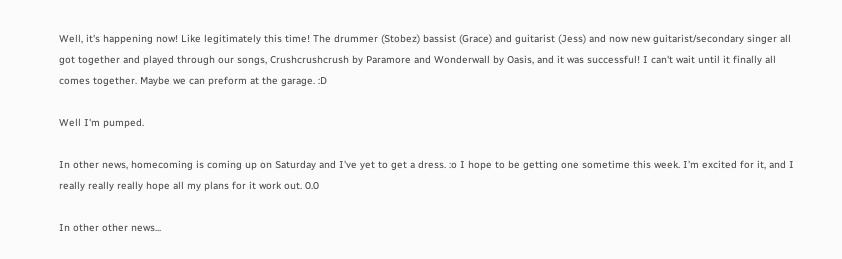Well, it's happening now! Like legitimately this time! The drummer (Stobez) bassist (Grace) and guitarist (Jess) and now new guitarist/secondary singer all got together and played through our songs, Crushcrushcrush by Paramore and Wonderwall by Oasis, and it was successful! I can't wait until it finally all comes together. Maybe we can preform at the garage. :D

Well I'm pumped.

In other news, homecoming is coming up on Saturday and I've yet to get a dress. :o I hope to be getting one sometime this week. I'm excited for it, and I really really really hope all my plans for it work out. 0.0

In other other news...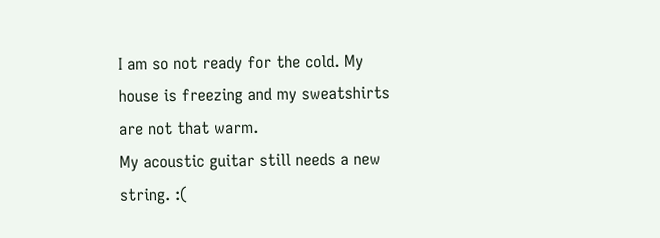I am so not ready for the cold. My house is freezing and my sweatshirts are not that warm.
My acoustic guitar still needs a new string. :(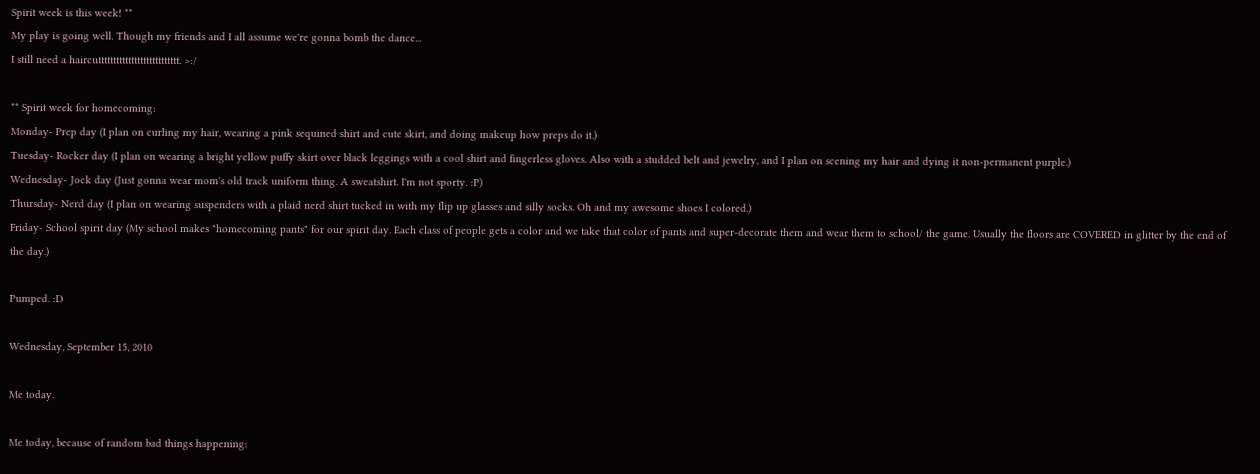Spirit week is this week! **
My play is going well. Though my friends and I all assume we're gonna bomb the dance...
I still need a haircuttttttttttttttttttttttttttt. >:/

** Spirit week for homecoming:
Monday- Prep day (I plan on curling my hair, wearing a pink sequined shirt and cute skirt, and doing makeup how preps do it.)
Tuesday- Rocker day (I plan on wearing a bright yellow puffy skirt over black leggings with a cool shirt and fingerless gloves. Also with a studded belt and jewelry, and I plan on scening my hair and dying it non-permanent purple.)
Wednesday- Jock day (Just gonna wear mom's old track uniform thing. A sweatshirt. I'm not sporty. :P)
Thursday- Nerd day (I plan on wearing suspenders with a plaid nerd shirt tucked in with my flip up glasses and silly socks. Oh and my awesome shoes I colored.)
Friday- School spirit day (My school makes "homecoming pants" for our spirit day. Each class of people gets a color and we take that color of pants and super-decorate them and wear them to school/ the game. Usually the floors are COVERED in glitter by the end of the day.)

Pumped. :D

Wednesday, September 15, 2010

Me today.

Me today, because of random bad things happening: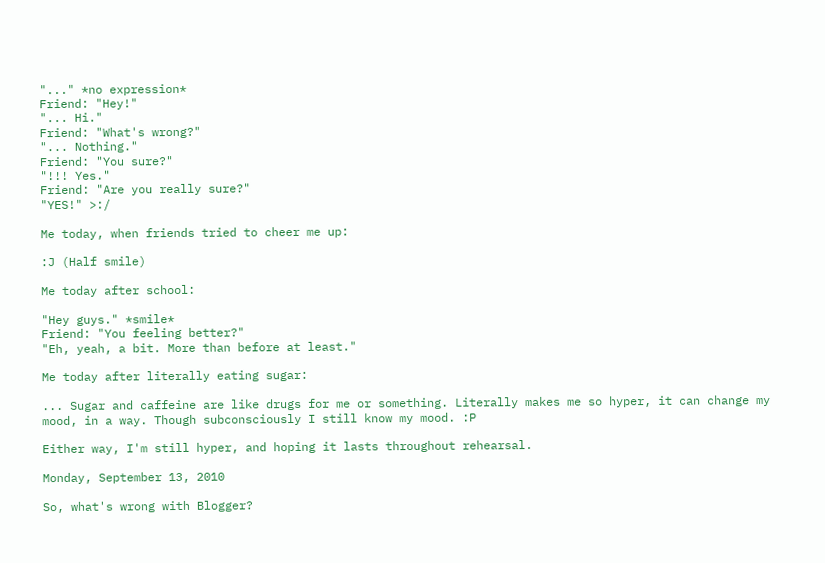"..." *no expression*
Friend: "Hey!"
"... Hi."
Friend: "What's wrong?"
"... Nothing."
Friend: "You sure?"
"!!! Yes."
Friend: "Are you really sure?"
"YES!" >:/

Me today, when friends tried to cheer me up:

:J (Half smile)

Me today after school:

"Hey guys." *smile*
Friend: "You feeling better?"
"Eh, yeah, a bit. More than before at least."

Me today after literally eating sugar:

... Sugar and caffeine are like drugs for me or something. Literally makes me so hyper, it can change my mood, in a way. Though subconsciously I still know my mood. :P

Either way, I'm still hyper, and hoping it lasts throughout rehearsal.

Monday, September 13, 2010

So, what's wrong with Blogger?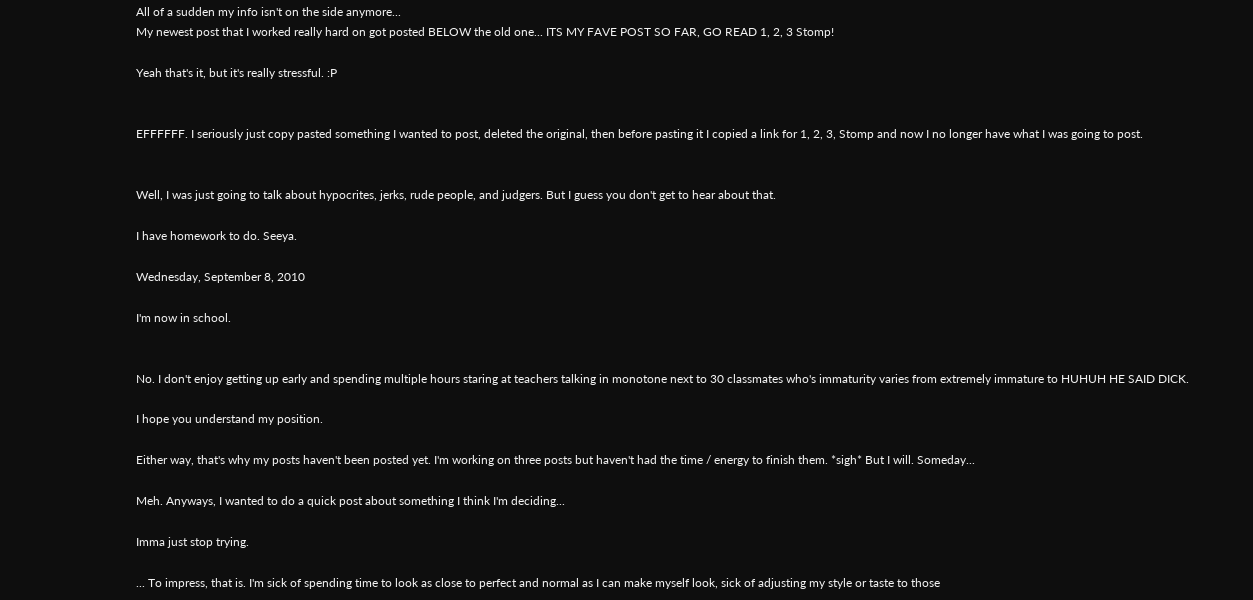All of a sudden my info isn't on the side anymore...
My newest post that I worked really hard on got posted BELOW the old one... ITS MY FAVE POST SO FAR, GO READ 1, 2, 3 Stomp!

Yeah that's it, but it's really stressful. :P


EFFFFFF. I seriously just copy pasted something I wanted to post, deleted the original, then before pasting it I copied a link for 1, 2, 3, Stomp and now I no longer have what I was going to post.


Well, I was just going to talk about hypocrites, jerks, rude people, and judgers. But I guess you don't get to hear about that.

I have homework to do. Seeya.

Wednesday, September 8, 2010

I'm now in school.


No. I don't enjoy getting up early and spending multiple hours staring at teachers talking in monotone next to 30 classmates who's immaturity varies from extremely immature to HUHUH HE SAID DICK.

I hope you understand my position.

Either way, that's why my posts haven't been posted yet. I'm working on three posts but haven't had the time / energy to finish them. *sigh* But I will. Someday...

Meh. Anyways, I wanted to do a quick post about something I think I'm deciding...

Imma just stop trying.

... To impress, that is. I'm sick of spending time to look as close to perfect and normal as I can make myself look, sick of adjusting my style or taste to those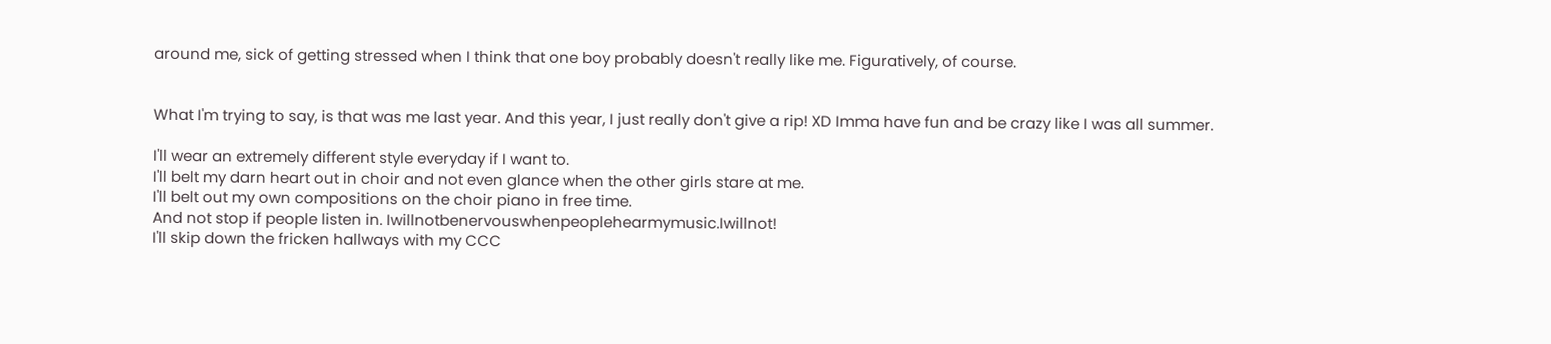around me, sick of getting stressed when I think that one boy probably doesn't really like me. Figuratively, of course.


What I'm trying to say, is that was me last year. And this year, I just really don't give a rip! XD Imma have fun and be crazy like I was all summer.

I'll wear an extremely different style everyday if I want to.
I'll belt my darn heart out in choir and not even glance when the other girls stare at me.
I'll belt out my own compositions on the choir piano in free time.
And not stop if people listen in. Iwillnotbenervouswhenpeoplehearmymusic.Iwillnot!
I'll skip down the fricken hallways with my CCC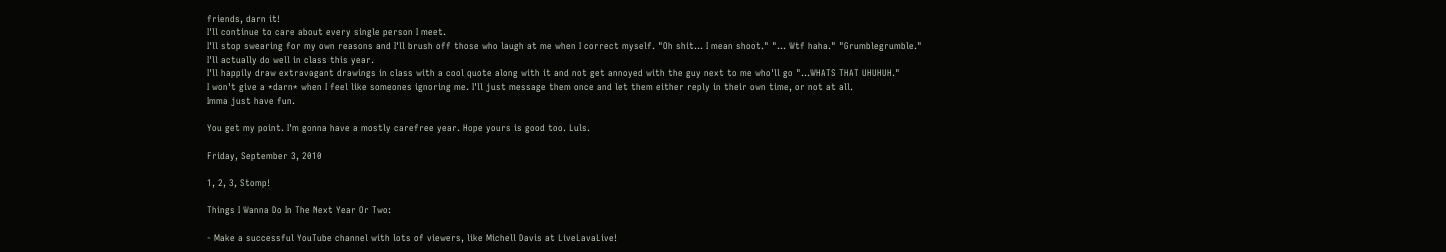friends, darn it!
I'll continue to care about every single person I meet.
I'll stop swearing for my own reasons and I'll brush off those who laugh at me when I correct myself. "Oh shit... I mean shoot." "... Wtf haha." "Grumblegrumble."
I'll actually do well in class this year.
I'll happily draw extravagant drawings in class with a cool quote along with it and not get annoyed with the guy next to me who'll go "...WHATS THAT UHUHUH."
I won't give a *darn* when I feel like someones ignoring me. I'll just message them once and let them either reply in their own time, or not at all.
Imma just have fun.

You get my point. I'm gonna have a mostly carefree year. Hope yours is good too. Luls.

Friday, September 3, 2010

1, 2, 3, Stomp!

Things I Wanna Do In The Next Year Or Two:

- Make a successful YouTube channel with lots of viewers, like Michell Davis at LiveLavaLive!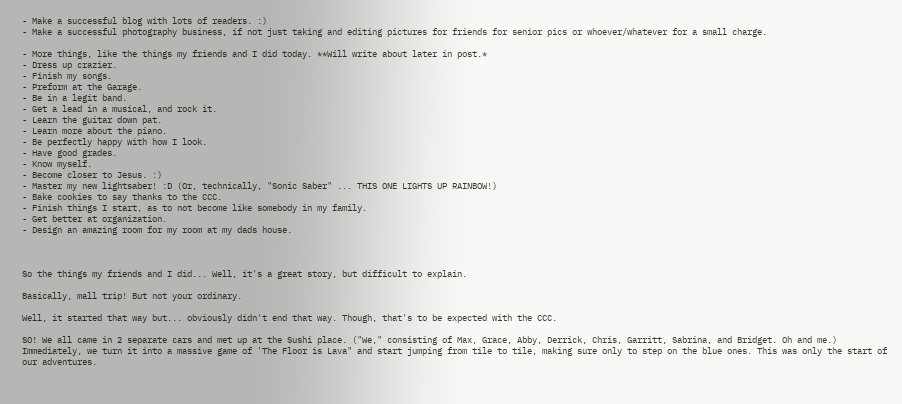- Make a successful blog with lots of readers. :)
- Make a successful photography business, if not just taking and editing pictures for friends for senior pics or whoever/whatever for a small charge.

- More things, like the things my friends and I did today. **Will write about later in post.*
- Dress up crazier.
- Finish my songs.
- Preform at the Garage.
- Be in a legit band.
- Get a lead in a musical, and rock it.
- Learn the guitar down pat.
- Learn more about the piano.
- Be perfectly happy with how I look.
- Have good grades.
- Know myself.
- Become closer to Jesus. :)
- Master my new lightsaber! :D (Or, technically, "Sonic Saber" ... THIS ONE LIGHTS UP RAINBOW!)
- Bake cookies to say thanks to the CCC.
- Finish things I start, as to not become like somebody in my family.
- Get better at organization.
- Design an amazing room for my room at my dads house.



So the things my friends and I did... Well, it's a great story, but difficult to explain.

Basically, mall trip! But not your ordinary.

Well, it started that way but... obviously didn't end that way. Though, that's to be expected with the CCC.

SO! We all came in 2 separate cars and met up at the Sushi place. ("We," consisting of Max, Grace, Abby, Derrick, Chris, Garritt, Sabrina, and Bridget. Oh and me.) Immediately, we turn it into a massive game of 'The Floor is Lava" and start jumping from tile to tile, making sure only to step on the blue ones. This was only the start of our adventures.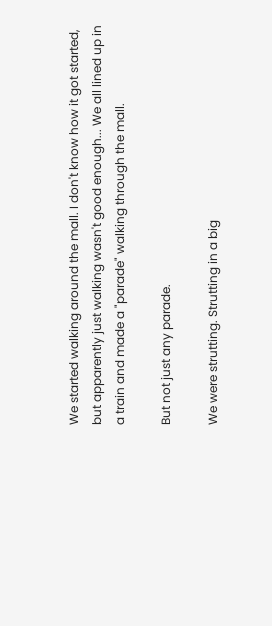We started walking around the mall. I don't know how it got started, but apparently just walking wasn't good enough... We all lined up in a train and made a "parade" walking through the mall.

But not just any parade.

We were strutting. Strutting in a big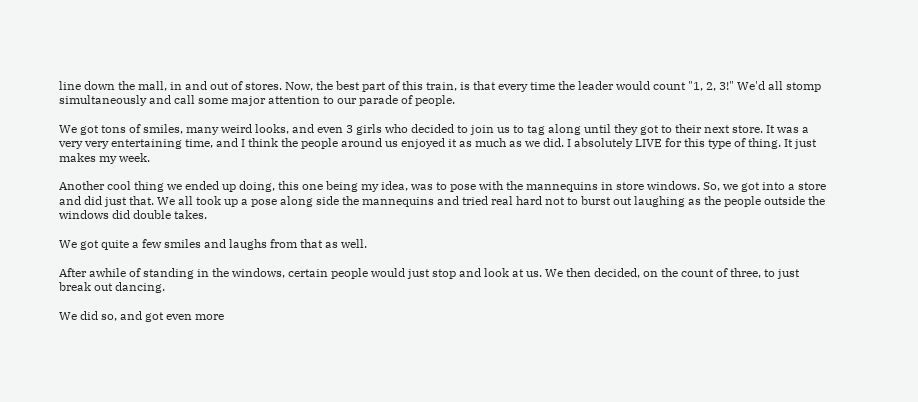line down the mall, in and out of stores. Now, the best part of this train, is that every time the leader would count "1, 2, 3!" We'd all stomp simultaneously and call some major attention to our parade of people.

We got tons of smiles, many weird looks, and even 3 girls who decided to join us to tag along until they got to their next store. It was a very very entertaining time, and I think the people around us enjoyed it as much as we did. I absolutely LIVE for this type of thing. It just makes my week.

Another cool thing we ended up doing, this one being my idea, was to pose with the mannequins in store windows. So, we got into a store and did just that. We all took up a pose along side the mannequins and tried real hard not to burst out laughing as the people outside the windows did double takes.

We got quite a few smiles and laughs from that as well.

After awhile of standing in the windows, certain people would just stop and look at us. We then decided, on the count of three, to just break out dancing.

We did so, and got even more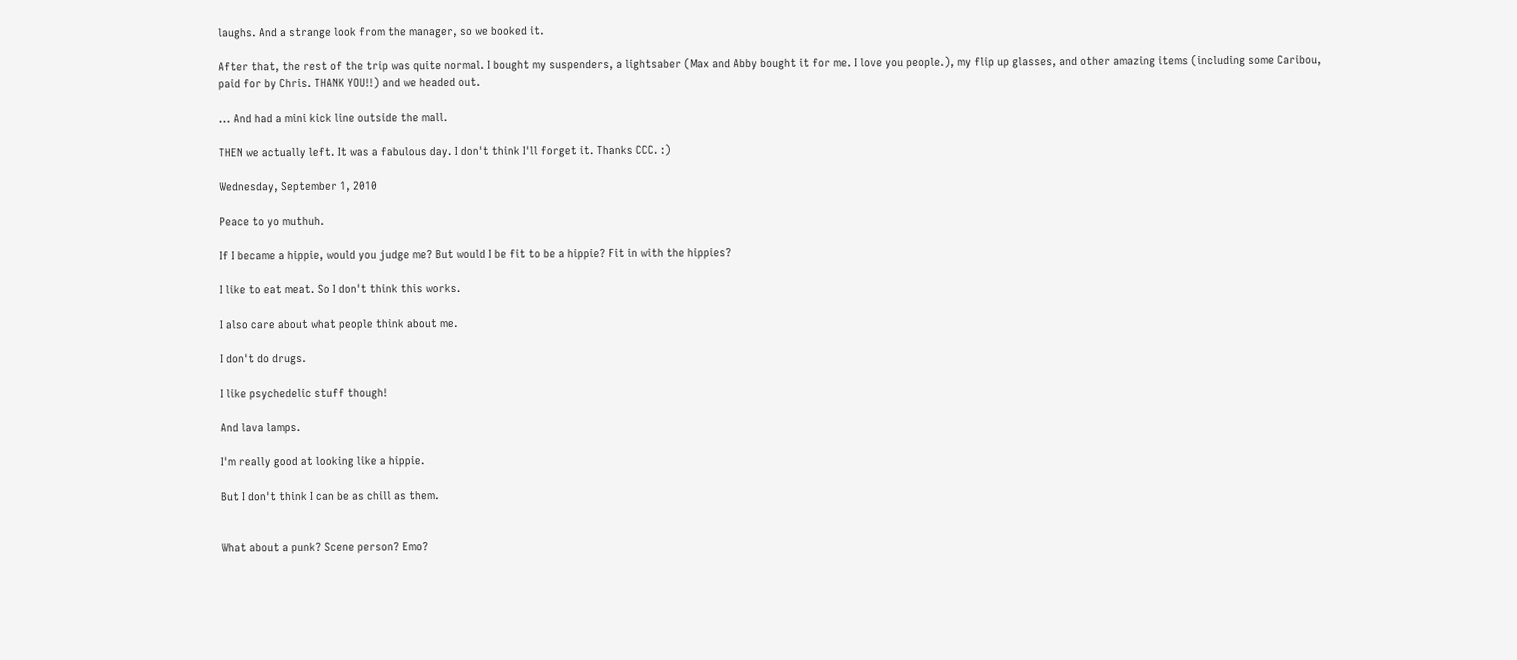laughs. And a strange look from the manager, so we booked it.

After that, the rest of the trip was quite normal. I bought my suspenders, a lightsaber (Max and Abby bought it for me. I love you people.), my flip up glasses, and other amazing items (including some Caribou, paid for by Chris. THANK YOU!!) and we headed out.

... And had a mini kick line outside the mall.

THEN we actually left. It was a fabulous day. I don't think I'll forget it. Thanks CCC. :)

Wednesday, September 1, 2010

Peace to yo muthuh.

If I became a hippie, would you judge me? But would I be fit to be a hippie? Fit in with the hippies?

I like to eat meat. So I don't think this works.

I also care about what people think about me.

I don't do drugs.

I like psychedelic stuff though!

And lava lamps.

I'm really good at looking like a hippie.

But I don't think I can be as chill as them.


What about a punk? Scene person? Emo?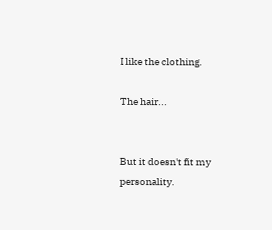I like the clothing.

The hair...


But it doesn't fit my personality.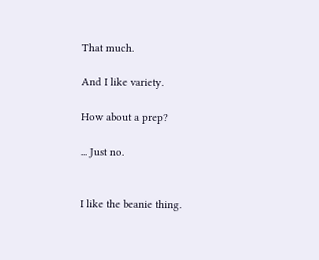That much.

And I like variety.

How about a prep?

... Just no.


I like the beanie thing.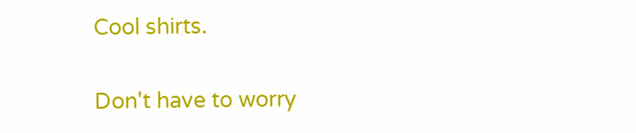Cool shirts.

Don't have to worry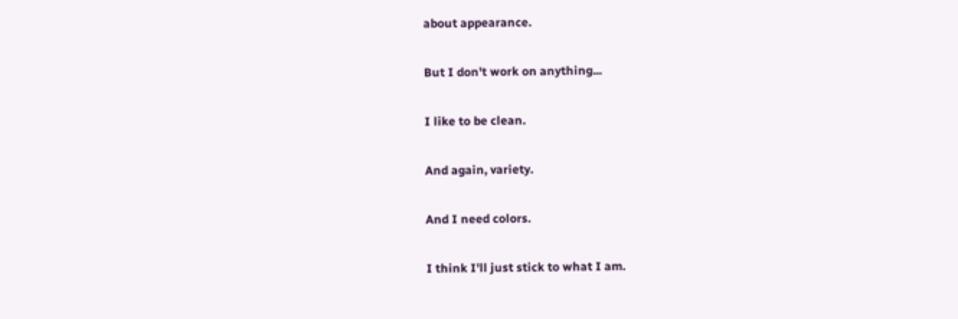about appearance.

But I don't work on anything...

I like to be clean.

And again, variety.

And I need colors.

I think I'll just stick to what I am.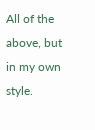All of the above, but in my own style.